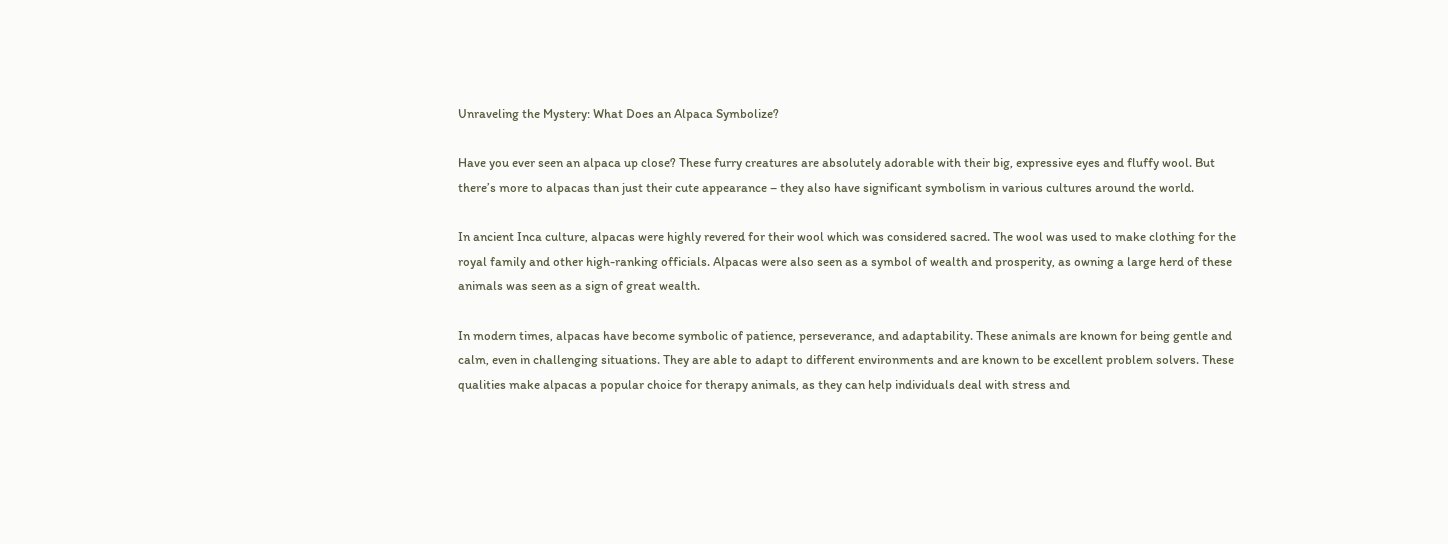Unraveling the Mystery: What Does an Alpaca Symbolize?

Have you ever seen an alpaca up close? These furry creatures are absolutely adorable with their big, expressive eyes and fluffy wool. But there’s more to alpacas than just their cute appearance – they also have significant symbolism in various cultures around the world.

In ancient Inca culture, alpacas were highly revered for their wool which was considered sacred. The wool was used to make clothing for the royal family and other high-ranking officials. Alpacas were also seen as a symbol of wealth and prosperity, as owning a large herd of these animals was seen as a sign of great wealth.

In modern times, alpacas have become symbolic of patience, perseverance, and adaptability. These animals are known for being gentle and calm, even in challenging situations. They are able to adapt to different environments and are known to be excellent problem solvers. These qualities make alpacas a popular choice for therapy animals, as they can help individuals deal with stress and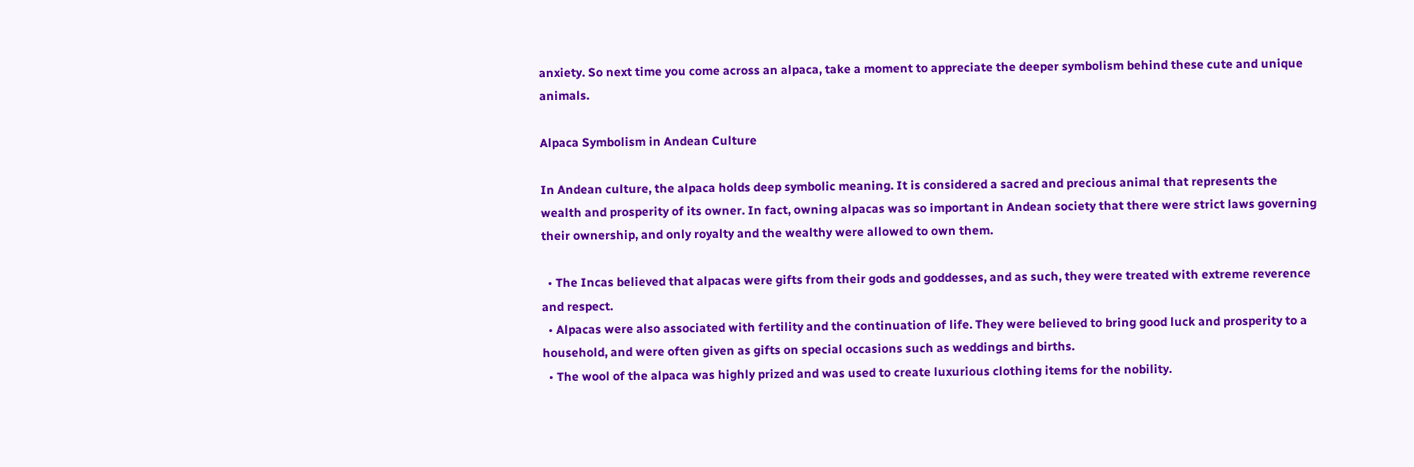anxiety. So next time you come across an alpaca, take a moment to appreciate the deeper symbolism behind these cute and unique animals.

Alpaca Symbolism in Andean Culture

In Andean culture, the alpaca holds deep symbolic meaning. It is considered a sacred and precious animal that represents the wealth and prosperity of its owner. In fact, owning alpacas was so important in Andean society that there were strict laws governing their ownership, and only royalty and the wealthy were allowed to own them.

  • The Incas believed that alpacas were gifts from their gods and goddesses, and as such, they were treated with extreme reverence and respect.
  • Alpacas were also associated with fertility and the continuation of life. They were believed to bring good luck and prosperity to a household, and were often given as gifts on special occasions such as weddings and births.
  • The wool of the alpaca was highly prized and was used to create luxurious clothing items for the nobility.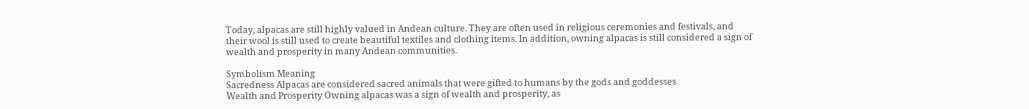Today, alpacas are still highly valued in Andean culture. They are often used in religious ceremonies and festivals, and their wool is still used to create beautiful textiles and clothing items. In addition, owning alpacas is still considered a sign of wealth and prosperity in many Andean communities.

Symbolism Meaning
Sacredness Alpacas are considered sacred animals that were gifted to humans by the gods and goddesses
Wealth and Prosperity Owning alpacas was a sign of wealth and prosperity, as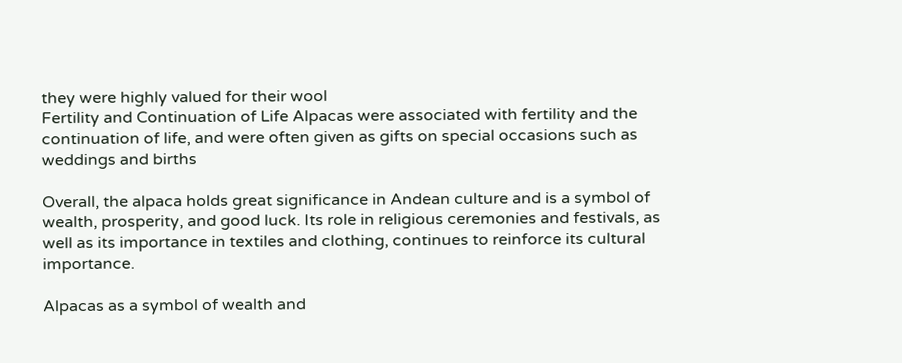they were highly valued for their wool
Fertility and Continuation of Life Alpacas were associated with fertility and the continuation of life, and were often given as gifts on special occasions such as weddings and births

Overall, the alpaca holds great significance in Andean culture and is a symbol of wealth, prosperity, and good luck. Its role in religious ceremonies and festivals, as well as its importance in textiles and clothing, continues to reinforce its cultural importance.

Alpacas as a symbol of wealth and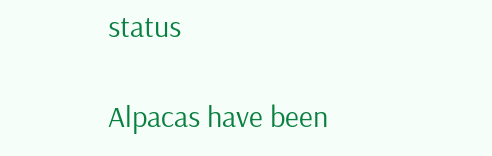status

Alpacas have been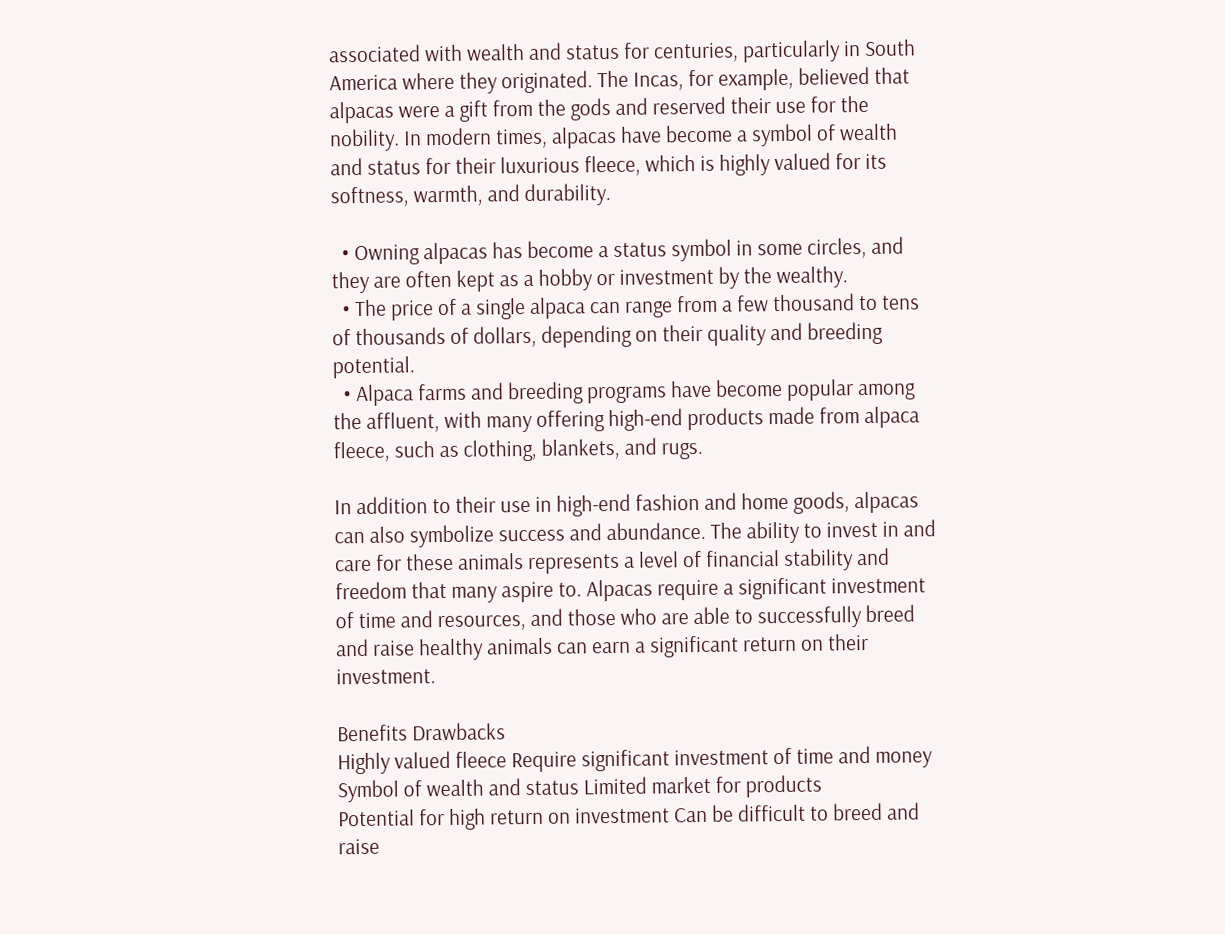associated with wealth and status for centuries, particularly in South America where they originated. The Incas, for example, believed that alpacas were a gift from the gods and reserved their use for the nobility. In modern times, alpacas have become a symbol of wealth and status for their luxurious fleece, which is highly valued for its softness, warmth, and durability.

  • Owning alpacas has become a status symbol in some circles, and they are often kept as a hobby or investment by the wealthy.
  • The price of a single alpaca can range from a few thousand to tens of thousands of dollars, depending on their quality and breeding potential.
  • Alpaca farms and breeding programs have become popular among the affluent, with many offering high-end products made from alpaca fleece, such as clothing, blankets, and rugs.

In addition to their use in high-end fashion and home goods, alpacas can also symbolize success and abundance. The ability to invest in and care for these animals represents a level of financial stability and freedom that many aspire to. Alpacas require a significant investment of time and resources, and those who are able to successfully breed and raise healthy animals can earn a significant return on their investment.

Benefits Drawbacks
Highly valued fleece Require significant investment of time and money
Symbol of wealth and status Limited market for products
Potential for high return on investment Can be difficult to breed and raise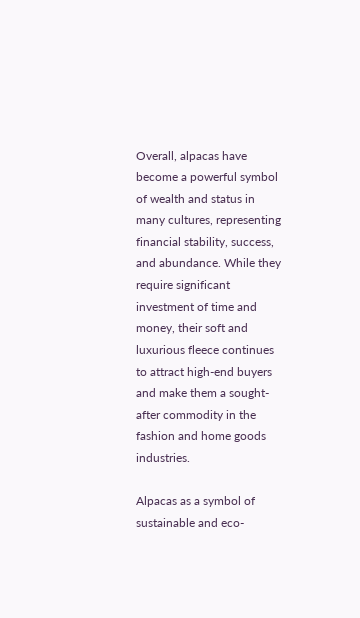Overall, alpacas have become a powerful symbol of wealth and status in many cultures, representing financial stability, success, and abundance. While they require significant investment of time and money, their soft and luxurious fleece continues to attract high-end buyers and make them a sought-after commodity in the fashion and home goods industries.

Alpacas as a symbol of sustainable and eco-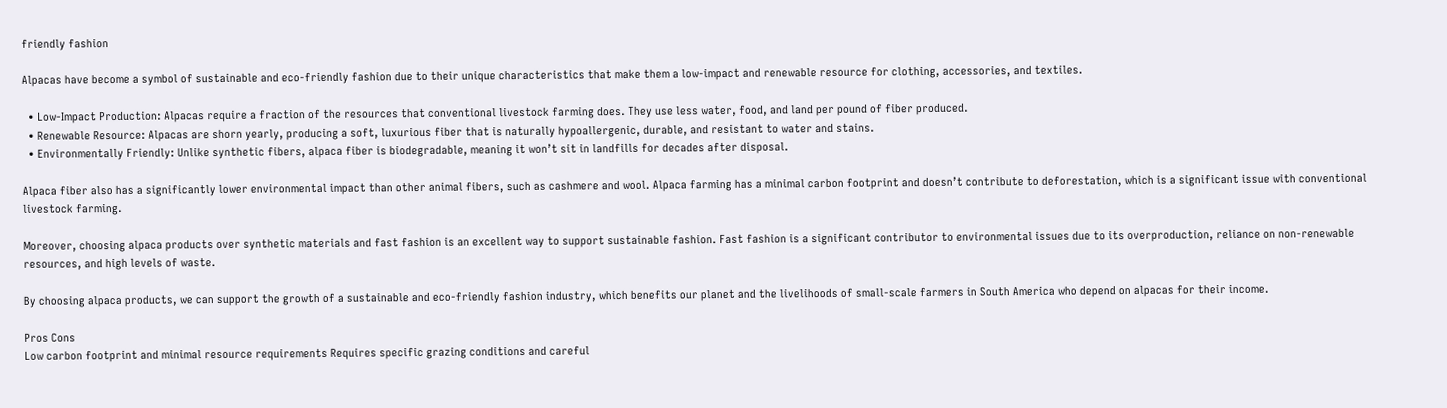friendly fashion

Alpacas have become a symbol of sustainable and eco-friendly fashion due to their unique characteristics that make them a low-impact and renewable resource for clothing, accessories, and textiles.

  • Low-Impact Production: Alpacas require a fraction of the resources that conventional livestock farming does. They use less water, food, and land per pound of fiber produced.
  • Renewable Resource: Alpacas are shorn yearly, producing a soft, luxurious fiber that is naturally hypoallergenic, durable, and resistant to water and stains.
  • Environmentally Friendly: Unlike synthetic fibers, alpaca fiber is biodegradable, meaning it won’t sit in landfills for decades after disposal.

Alpaca fiber also has a significantly lower environmental impact than other animal fibers, such as cashmere and wool. Alpaca farming has a minimal carbon footprint and doesn’t contribute to deforestation, which is a significant issue with conventional livestock farming.

Moreover, choosing alpaca products over synthetic materials and fast fashion is an excellent way to support sustainable fashion. Fast fashion is a significant contributor to environmental issues due to its overproduction, reliance on non-renewable resources, and high levels of waste.

By choosing alpaca products, we can support the growth of a sustainable and eco-friendly fashion industry, which benefits our planet and the livelihoods of small-scale farmers in South America who depend on alpacas for their income.

Pros Cons
Low carbon footprint and minimal resource requirements Requires specific grazing conditions and careful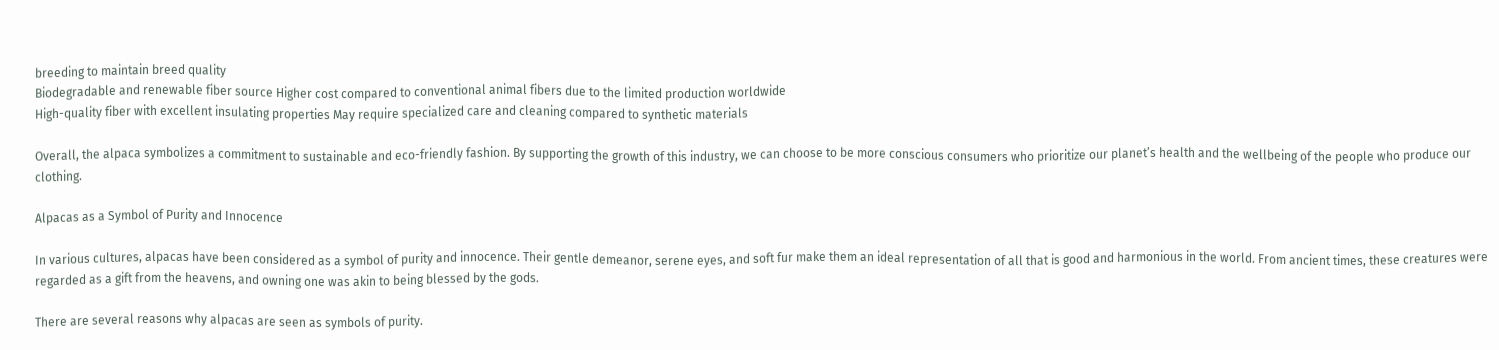breeding to maintain breed quality
Biodegradable and renewable fiber source Higher cost compared to conventional animal fibers due to the limited production worldwide
High-quality fiber with excellent insulating properties May require specialized care and cleaning compared to synthetic materials

Overall, the alpaca symbolizes a commitment to sustainable and eco-friendly fashion. By supporting the growth of this industry, we can choose to be more conscious consumers who prioritize our planet’s health and the wellbeing of the people who produce our clothing.

Alpacas as a Symbol of Purity and Innocence

In various cultures, alpacas have been considered as a symbol of purity and innocence. Their gentle demeanor, serene eyes, and soft fur make them an ideal representation of all that is good and harmonious in the world. From ancient times, these creatures were regarded as a gift from the heavens, and owning one was akin to being blessed by the gods.

There are several reasons why alpacas are seen as symbols of purity.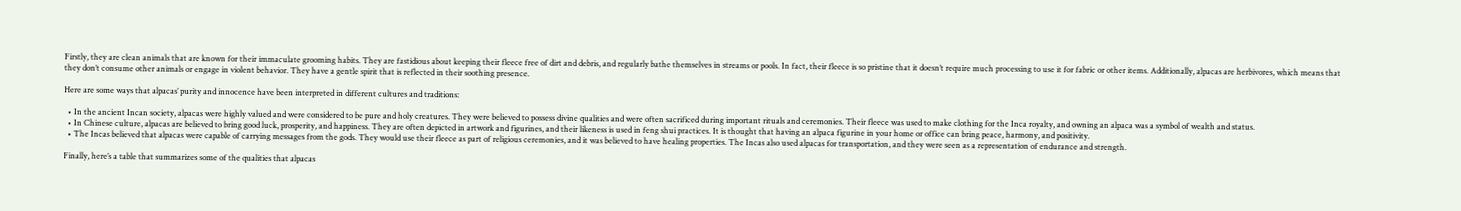Firstly, they are clean animals that are known for their immaculate grooming habits. They are fastidious about keeping their fleece free of dirt and debris, and regularly bathe themselves in streams or pools. In fact, their fleece is so pristine that it doesn’t require much processing to use it for fabric or other items. Additionally, alpacas are herbivores, which means that they don’t consume other animals or engage in violent behavior. They have a gentle spirit that is reflected in their soothing presence.

Here are some ways that alpacas’ purity and innocence have been interpreted in different cultures and traditions:

  • In the ancient Incan society, alpacas were highly valued and were considered to be pure and holy creatures. They were believed to possess divine qualities and were often sacrificed during important rituals and ceremonies. Their fleece was used to make clothing for the Inca royalty, and owning an alpaca was a symbol of wealth and status.
  • In Chinese culture, alpacas are believed to bring good luck, prosperity, and happiness. They are often depicted in artwork and figurines, and their likeness is used in feng shui practices. It is thought that having an alpaca figurine in your home or office can bring peace, harmony, and positivity.
  • The Incas believed that alpacas were capable of carrying messages from the gods. They would use their fleece as part of religious ceremonies, and it was believed to have healing properties. The Incas also used alpacas for transportation, and they were seen as a representation of endurance and strength.

Finally, here’s a table that summarizes some of the qualities that alpacas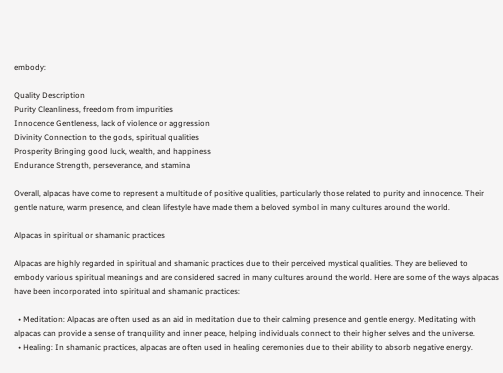embody:

Quality Description
Purity Cleanliness, freedom from impurities
Innocence Gentleness, lack of violence or aggression
Divinity Connection to the gods, spiritual qualities
Prosperity Bringing good luck, wealth, and happiness
Endurance Strength, perseverance, and stamina

Overall, alpacas have come to represent a multitude of positive qualities, particularly those related to purity and innocence. Their gentle nature, warm presence, and clean lifestyle have made them a beloved symbol in many cultures around the world.

Alpacas in spiritual or shamanic practices

Alpacas are highly regarded in spiritual and shamanic practices due to their perceived mystical qualities. They are believed to embody various spiritual meanings and are considered sacred in many cultures around the world. Here are some of the ways alpacas have been incorporated into spiritual and shamanic practices:

  • Meditation: Alpacas are often used as an aid in meditation due to their calming presence and gentle energy. Meditating with alpacas can provide a sense of tranquility and inner peace, helping individuals connect to their higher selves and the universe.
  • Healing: In shamanic practices, alpacas are often used in healing ceremonies due to their ability to absorb negative energy.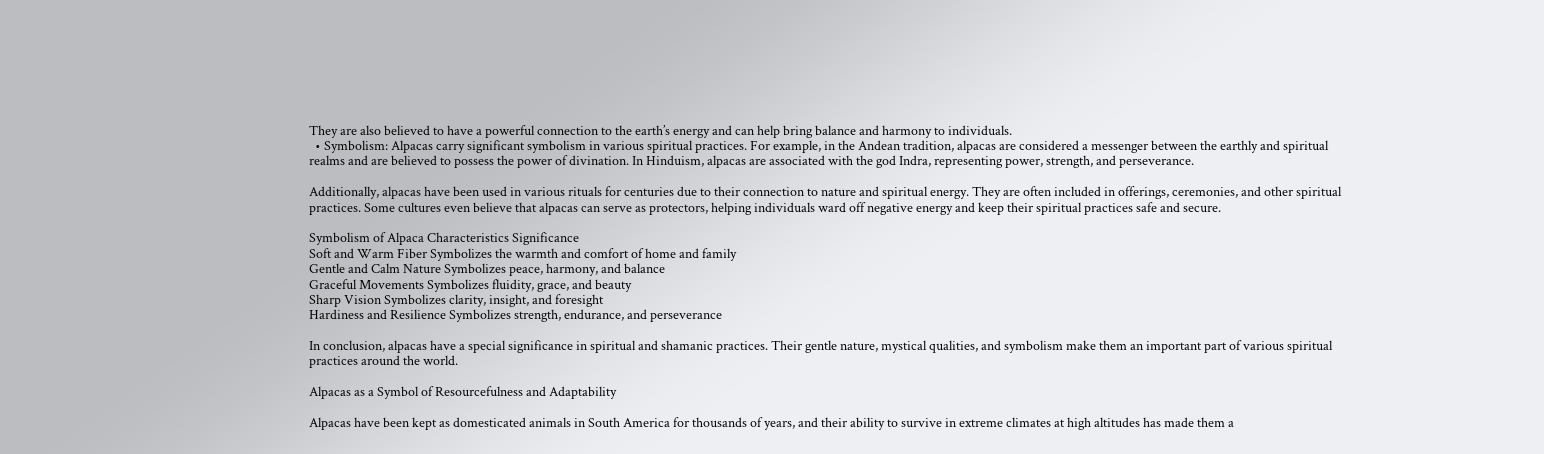They are also believed to have a powerful connection to the earth’s energy and can help bring balance and harmony to individuals.
  • Symbolism: Alpacas carry significant symbolism in various spiritual practices. For example, in the Andean tradition, alpacas are considered a messenger between the earthly and spiritual realms and are believed to possess the power of divination. In Hinduism, alpacas are associated with the god Indra, representing power, strength, and perseverance.

Additionally, alpacas have been used in various rituals for centuries due to their connection to nature and spiritual energy. They are often included in offerings, ceremonies, and other spiritual practices. Some cultures even believe that alpacas can serve as protectors, helping individuals ward off negative energy and keep their spiritual practices safe and secure.

Symbolism of Alpaca Characteristics Significance
Soft and Warm Fiber Symbolizes the warmth and comfort of home and family
Gentle and Calm Nature Symbolizes peace, harmony, and balance
Graceful Movements Symbolizes fluidity, grace, and beauty
Sharp Vision Symbolizes clarity, insight, and foresight
Hardiness and Resilience Symbolizes strength, endurance, and perseverance

In conclusion, alpacas have a special significance in spiritual and shamanic practices. Their gentle nature, mystical qualities, and symbolism make them an important part of various spiritual practices around the world.

Alpacas as a Symbol of Resourcefulness and Adaptability

Alpacas have been kept as domesticated animals in South America for thousands of years, and their ability to survive in extreme climates at high altitudes has made them a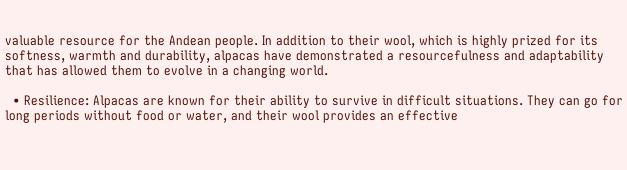valuable resource for the Andean people. In addition to their wool, which is highly prized for its softness, warmth and durability, alpacas have demonstrated a resourcefulness and adaptability that has allowed them to evolve in a changing world.

  • Resilience: Alpacas are known for their ability to survive in difficult situations. They can go for long periods without food or water, and their wool provides an effective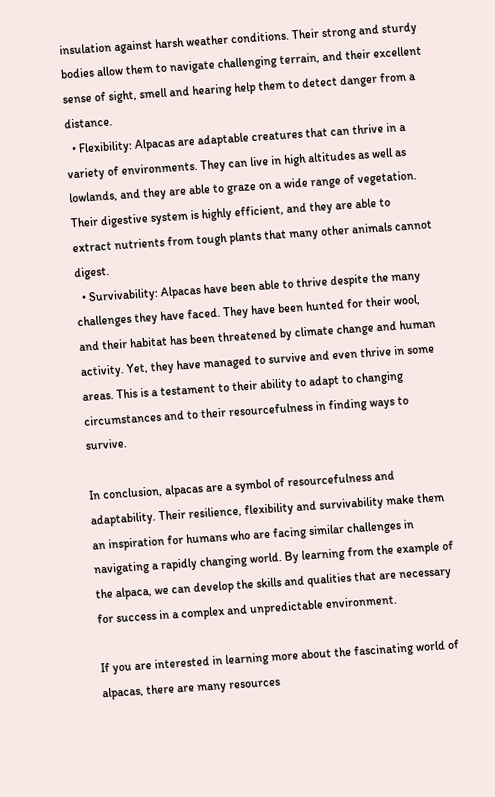insulation against harsh weather conditions. Their strong and sturdy bodies allow them to navigate challenging terrain, and their excellent sense of sight, smell and hearing help them to detect danger from a distance.
  • Flexibility: Alpacas are adaptable creatures that can thrive in a variety of environments. They can live in high altitudes as well as lowlands, and they are able to graze on a wide range of vegetation. Their digestive system is highly efficient, and they are able to extract nutrients from tough plants that many other animals cannot digest.
  • Survivability: Alpacas have been able to thrive despite the many challenges they have faced. They have been hunted for their wool, and their habitat has been threatened by climate change and human activity. Yet, they have managed to survive and even thrive in some areas. This is a testament to their ability to adapt to changing circumstances and to their resourcefulness in finding ways to survive.

In conclusion, alpacas are a symbol of resourcefulness and adaptability. Their resilience, flexibility and survivability make them an inspiration for humans who are facing similar challenges in navigating a rapidly changing world. By learning from the example of the alpaca, we can develop the skills and qualities that are necessary for success in a complex and unpredictable environment.

If you are interested in learning more about the fascinating world of alpacas, there are many resources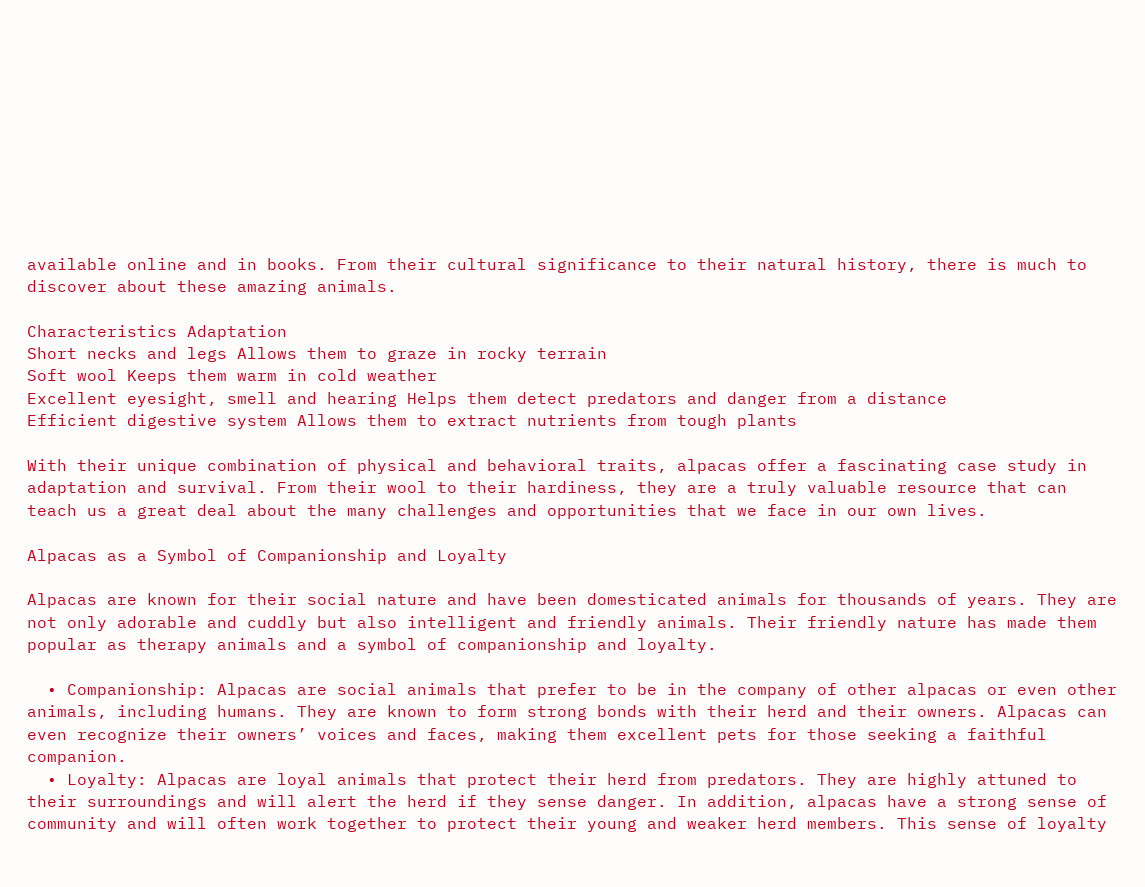available online and in books. From their cultural significance to their natural history, there is much to discover about these amazing animals.

Characteristics Adaptation
Short necks and legs Allows them to graze in rocky terrain
Soft wool Keeps them warm in cold weather
Excellent eyesight, smell and hearing Helps them detect predators and danger from a distance
Efficient digestive system Allows them to extract nutrients from tough plants

With their unique combination of physical and behavioral traits, alpacas offer a fascinating case study in adaptation and survival. From their wool to their hardiness, they are a truly valuable resource that can teach us a great deal about the many challenges and opportunities that we face in our own lives.

Alpacas as a Symbol of Companionship and Loyalty

Alpacas are known for their social nature and have been domesticated animals for thousands of years. They are not only adorable and cuddly but also intelligent and friendly animals. Their friendly nature has made them popular as therapy animals and a symbol of companionship and loyalty.

  • Companionship: Alpacas are social animals that prefer to be in the company of other alpacas or even other animals, including humans. They are known to form strong bonds with their herd and their owners. Alpacas can even recognize their owners’ voices and faces, making them excellent pets for those seeking a faithful companion.
  • Loyalty: Alpacas are loyal animals that protect their herd from predators. They are highly attuned to their surroundings and will alert the herd if they sense danger. In addition, alpacas have a strong sense of community and will often work together to protect their young and weaker herd members. This sense of loyalty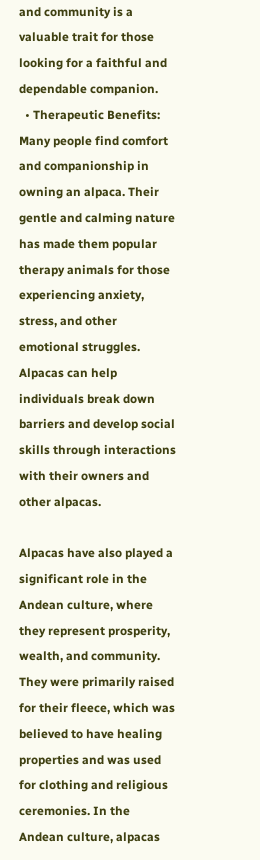and community is a valuable trait for those looking for a faithful and dependable companion.
  • Therapeutic Benefits: Many people find comfort and companionship in owning an alpaca. Their gentle and calming nature has made them popular therapy animals for those experiencing anxiety, stress, and other emotional struggles. Alpacas can help individuals break down barriers and develop social skills through interactions with their owners and other alpacas.

Alpacas have also played a significant role in the Andean culture, where they represent prosperity, wealth, and community. They were primarily raised for their fleece, which was believed to have healing properties and was used for clothing and religious ceremonies. In the Andean culture, alpacas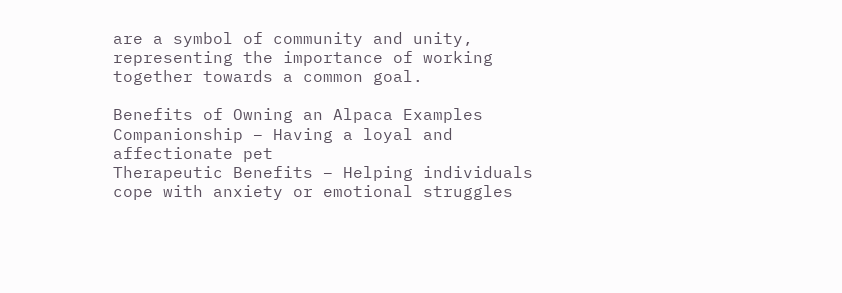are a symbol of community and unity, representing the importance of working together towards a common goal.

Benefits of Owning an Alpaca Examples
Companionship – Having a loyal and affectionate pet
Therapeutic Benefits – Helping individuals cope with anxiety or emotional struggles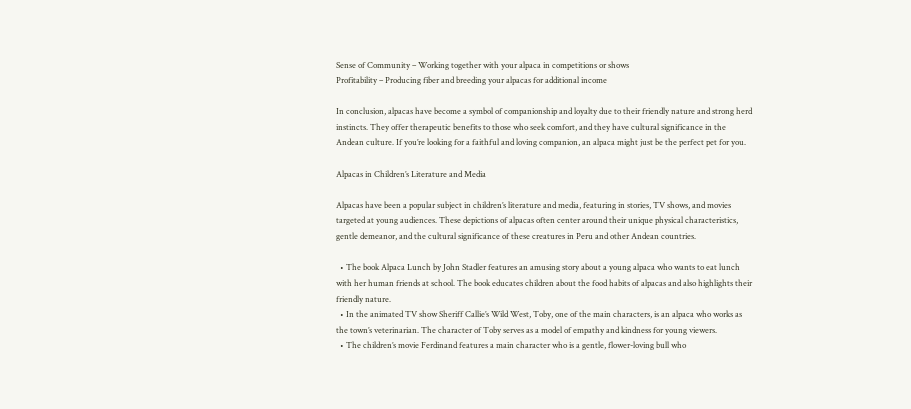Sense of Community – Working together with your alpaca in competitions or shows
Profitability – Producing fiber and breeding your alpacas for additional income

In conclusion, alpacas have become a symbol of companionship and loyalty due to their friendly nature and strong herd instincts. They offer therapeutic benefits to those who seek comfort, and they have cultural significance in the Andean culture. If you’re looking for a faithful and loving companion, an alpaca might just be the perfect pet for you.

Alpacas in Children’s Literature and Media

Alpacas have been a popular subject in children’s literature and media, featuring in stories, TV shows, and movies targeted at young audiences. These depictions of alpacas often center around their unique physical characteristics, gentle demeanor, and the cultural significance of these creatures in Peru and other Andean countries.

  • The book Alpaca Lunch by John Stadler features an amusing story about a young alpaca who wants to eat lunch with her human friends at school. The book educates children about the food habits of alpacas and also highlights their friendly nature.
  • In the animated TV show Sheriff Callie’s Wild West, Toby, one of the main characters, is an alpaca who works as the town’s veterinarian. The character of Toby serves as a model of empathy and kindness for young viewers.
  • The children’s movie Ferdinand features a main character who is a gentle, flower-loving bull who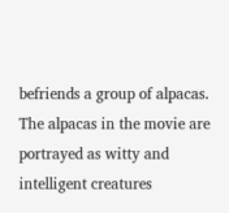befriends a group of alpacas. The alpacas in the movie are portrayed as witty and intelligent creatures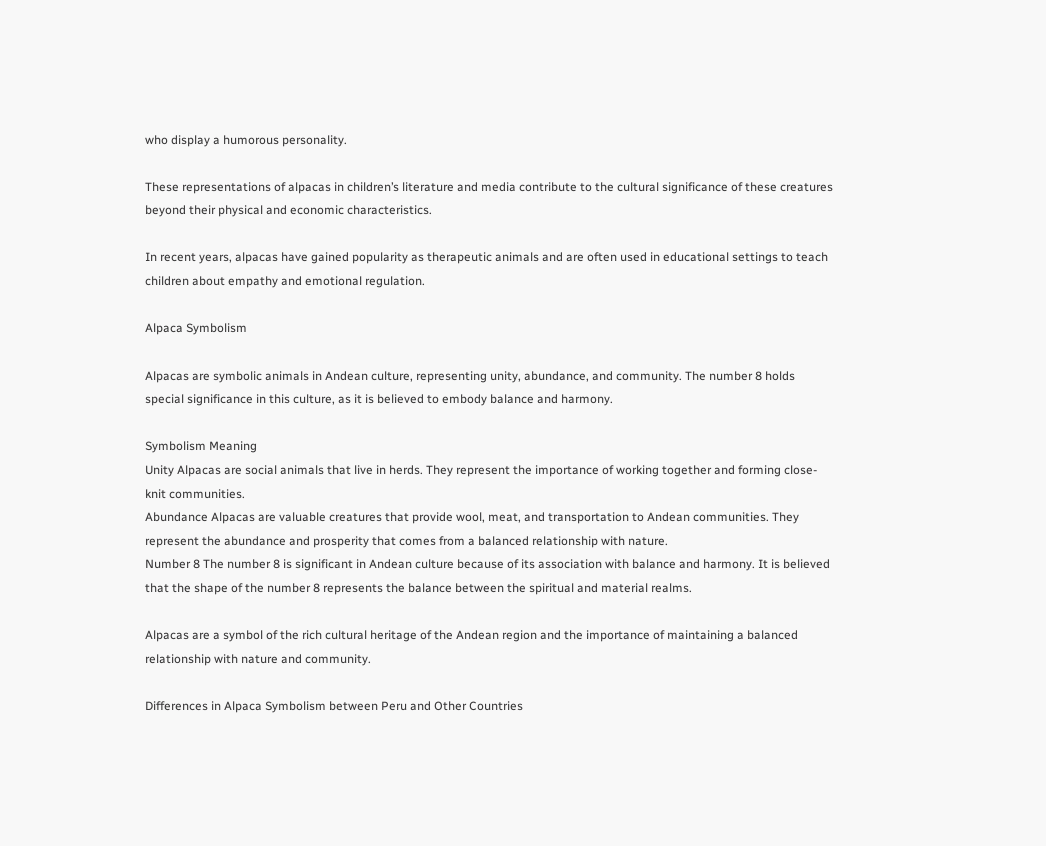who display a humorous personality.

These representations of alpacas in children’s literature and media contribute to the cultural significance of these creatures beyond their physical and economic characteristics.

In recent years, alpacas have gained popularity as therapeutic animals and are often used in educational settings to teach children about empathy and emotional regulation.

Alpaca Symbolism

Alpacas are symbolic animals in Andean culture, representing unity, abundance, and community. The number 8 holds special significance in this culture, as it is believed to embody balance and harmony.

Symbolism Meaning
Unity Alpacas are social animals that live in herds. They represent the importance of working together and forming close-knit communities.
Abundance Alpacas are valuable creatures that provide wool, meat, and transportation to Andean communities. They represent the abundance and prosperity that comes from a balanced relationship with nature.
Number 8 The number 8 is significant in Andean culture because of its association with balance and harmony. It is believed that the shape of the number 8 represents the balance between the spiritual and material realms.

Alpacas are a symbol of the rich cultural heritage of the Andean region and the importance of maintaining a balanced relationship with nature and community.

Differences in Alpaca Symbolism between Peru and Other Countries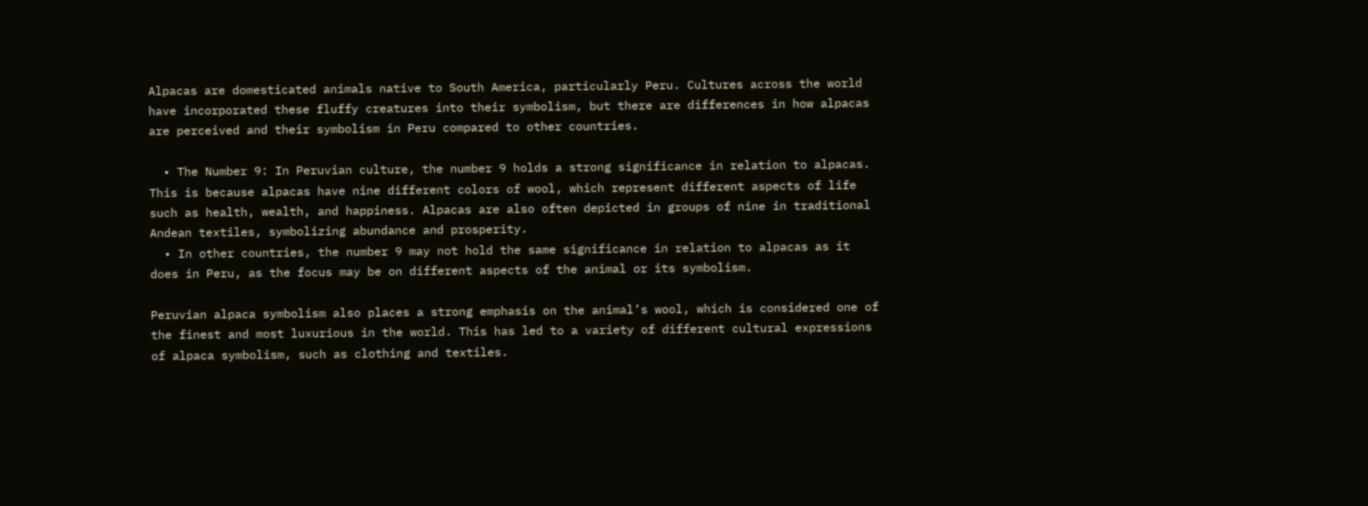Alpacas are domesticated animals native to South America, particularly Peru. Cultures across the world have incorporated these fluffy creatures into their symbolism, but there are differences in how alpacas are perceived and their symbolism in Peru compared to other countries.

  • The Number 9: In Peruvian culture, the number 9 holds a strong significance in relation to alpacas. This is because alpacas have nine different colors of wool, which represent different aspects of life such as health, wealth, and happiness. Alpacas are also often depicted in groups of nine in traditional Andean textiles, symbolizing abundance and prosperity.
  • In other countries, the number 9 may not hold the same significance in relation to alpacas as it does in Peru, as the focus may be on different aspects of the animal or its symbolism.

Peruvian alpaca symbolism also places a strong emphasis on the animal’s wool, which is considered one of the finest and most luxurious in the world. This has led to a variety of different cultural expressions of alpaca symbolism, such as clothing and textiles.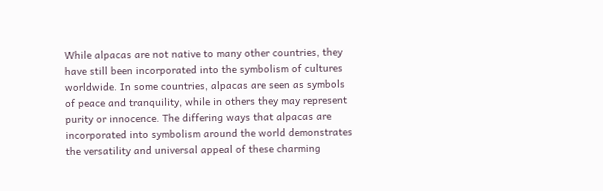While alpacas are not native to many other countries, they have still been incorporated into the symbolism of cultures worldwide. In some countries, alpacas are seen as symbols of peace and tranquility, while in others they may represent purity or innocence. The differing ways that alpacas are incorporated into symbolism around the world demonstrates the versatility and universal appeal of these charming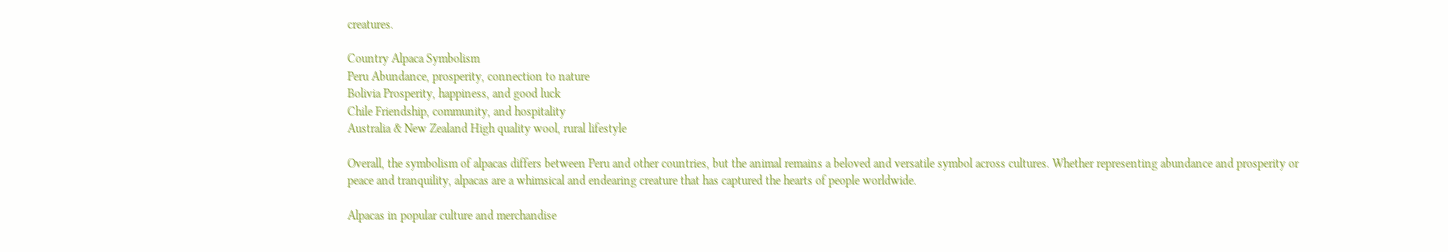creatures.

Country Alpaca Symbolism
Peru Abundance, prosperity, connection to nature
Bolivia Prosperity, happiness, and good luck
Chile Friendship, community, and hospitality
Australia & New Zealand High quality wool, rural lifestyle

Overall, the symbolism of alpacas differs between Peru and other countries, but the animal remains a beloved and versatile symbol across cultures. Whether representing abundance and prosperity or peace and tranquility, alpacas are a whimsical and endearing creature that has captured the hearts of people worldwide.

Alpacas in popular culture and merchandise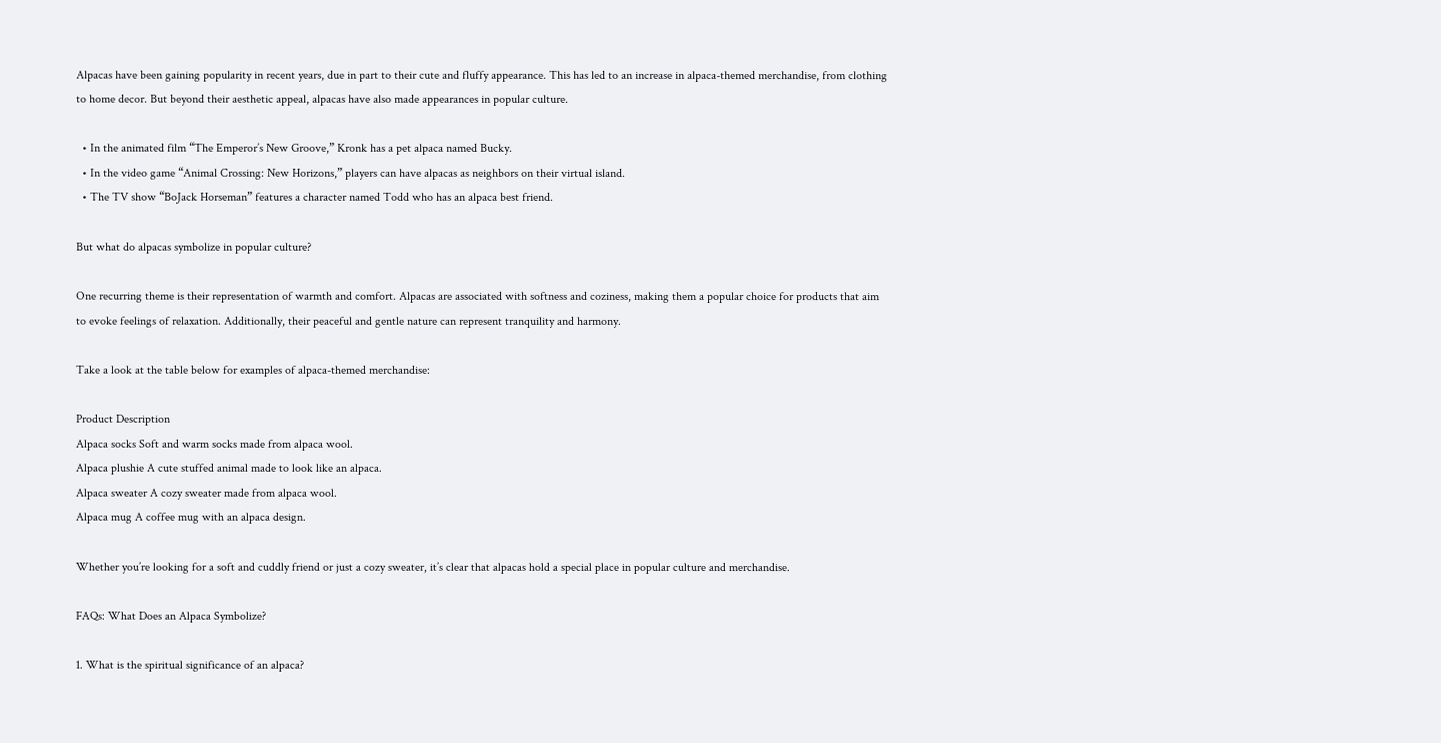Alpacas have been gaining popularity in recent years, due in part to their cute and fluffy appearance. This has led to an increase in alpaca-themed merchandise, from clothing to home decor. But beyond their aesthetic appeal, alpacas have also made appearances in popular culture.

  • In the animated film “The Emperor’s New Groove,” Kronk has a pet alpaca named Bucky.
  • In the video game “Animal Crossing: New Horizons,” players can have alpacas as neighbors on their virtual island.
  • The TV show “BoJack Horseman” features a character named Todd who has an alpaca best friend.

But what do alpacas symbolize in popular culture?

One recurring theme is their representation of warmth and comfort. Alpacas are associated with softness and coziness, making them a popular choice for products that aim to evoke feelings of relaxation. Additionally, their peaceful and gentle nature can represent tranquility and harmony.

Take a look at the table below for examples of alpaca-themed merchandise:

Product Description
Alpaca socks Soft and warm socks made from alpaca wool.
Alpaca plushie A cute stuffed animal made to look like an alpaca.
Alpaca sweater A cozy sweater made from alpaca wool.
Alpaca mug A coffee mug with an alpaca design.

Whether you’re looking for a soft and cuddly friend or just a cozy sweater, it’s clear that alpacas hold a special place in popular culture and merchandise.

FAQs: What Does an Alpaca Symbolize?

1. What is the spiritual significance of an alpaca?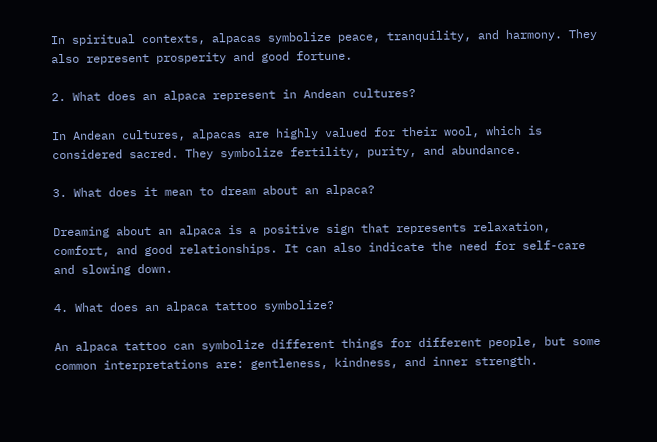In spiritual contexts, alpacas symbolize peace, tranquility, and harmony. They also represent prosperity and good fortune.

2. What does an alpaca represent in Andean cultures?

In Andean cultures, alpacas are highly valued for their wool, which is considered sacred. They symbolize fertility, purity, and abundance.

3. What does it mean to dream about an alpaca?

Dreaming about an alpaca is a positive sign that represents relaxation, comfort, and good relationships. It can also indicate the need for self-care and slowing down.

4. What does an alpaca tattoo symbolize?

An alpaca tattoo can symbolize different things for different people, but some common interpretations are: gentleness, kindness, and inner strength.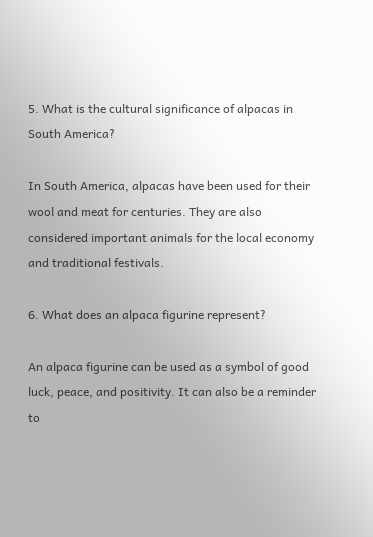5. What is the cultural significance of alpacas in South America?

In South America, alpacas have been used for their wool and meat for centuries. They are also considered important animals for the local economy and traditional festivals.

6. What does an alpaca figurine represent?

An alpaca figurine can be used as a symbol of good luck, peace, and positivity. It can also be a reminder to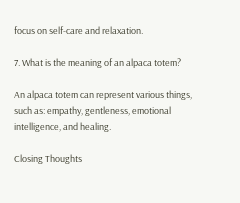focus on self-care and relaxation.

7. What is the meaning of an alpaca totem?

An alpaca totem can represent various things, such as: empathy, gentleness, emotional intelligence, and healing.

Closing Thoughts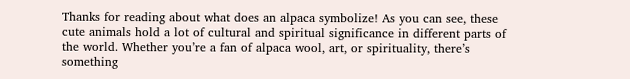Thanks for reading about what does an alpaca symbolize! As you can see, these cute animals hold a lot of cultural and spiritual significance in different parts of the world. Whether you’re a fan of alpaca wool, art, or spirituality, there’s something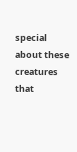special about these creatures that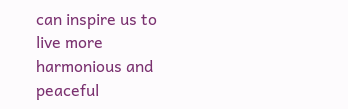can inspire us to live more harmonious and peaceful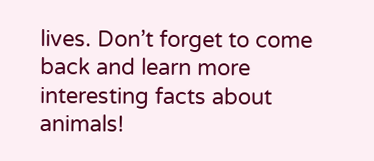lives. Don’t forget to come back and learn more interesting facts about animals!